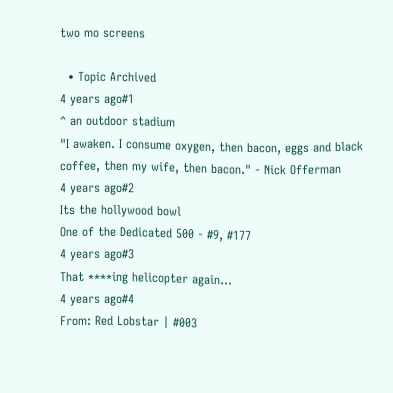two mo screens

  • Topic Archived
4 years ago#1
^ an outdoor stadium
"I awaken. I consume oxygen, then bacon, eggs and black coffee, then my wife, then bacon." - Nick Offerman
4 years ago#2
Its the hollywood bowl
One of the Dedicated 500 - #9, #177
4 years ago#3
That ****ing helicopter again...
4 years ago#4
From: Red Lobstar | #003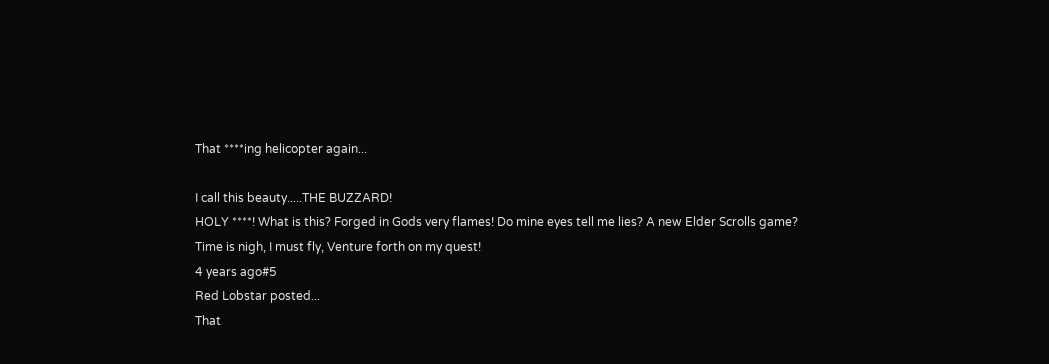That ****ing helicopter again...

I call this beauty.....THE BUZZARD!
HOLY ****! What is this? Forged in Gods very flames! Do mine eyes tell me lies? A new Elder Scrolls game?
Time is nigh, I must fly, Venture forth on my quest!
4 years ago#5
Red Lobstar posted...
That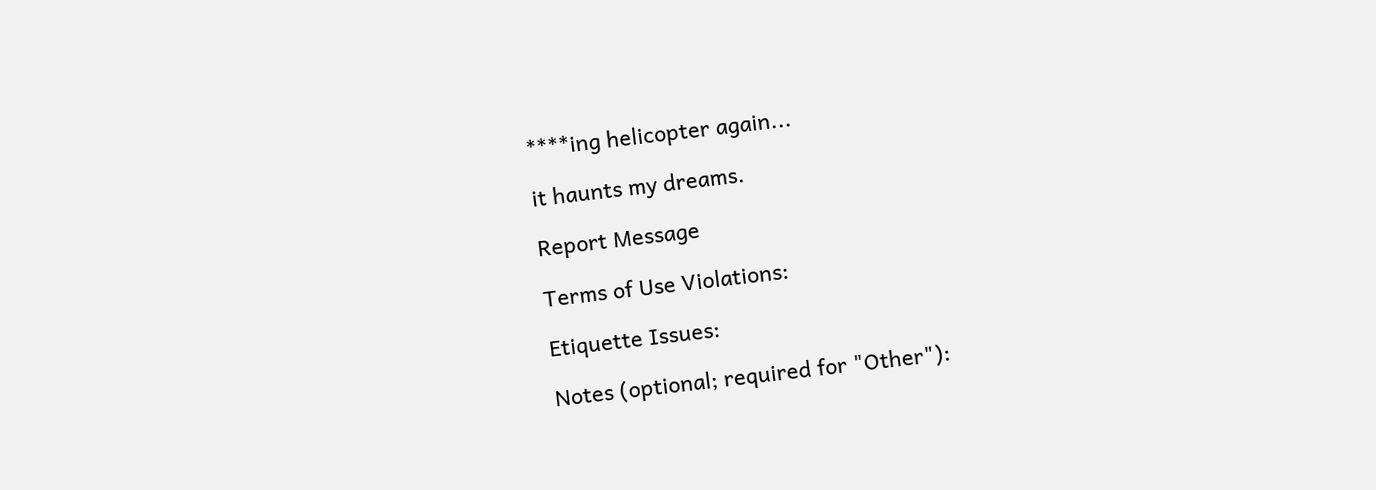****ing helicopter again...

it haunts my dreams.

Report Message

Terms of Use Violations:

Etiquette Issues:

Notes (optional; required for "Other"):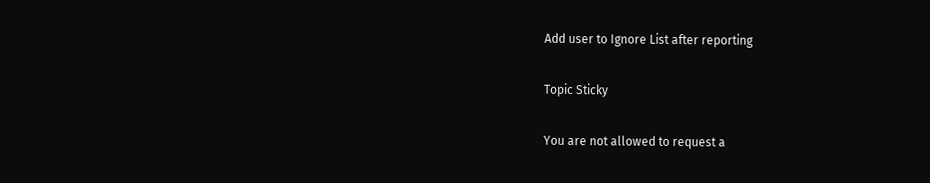Add user to Ignore List after reporting

Topic Sticky

You are not allowed to request a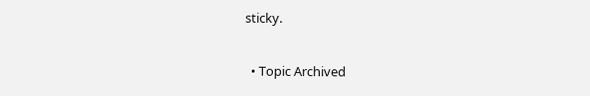sticky.

  • Topic Archived